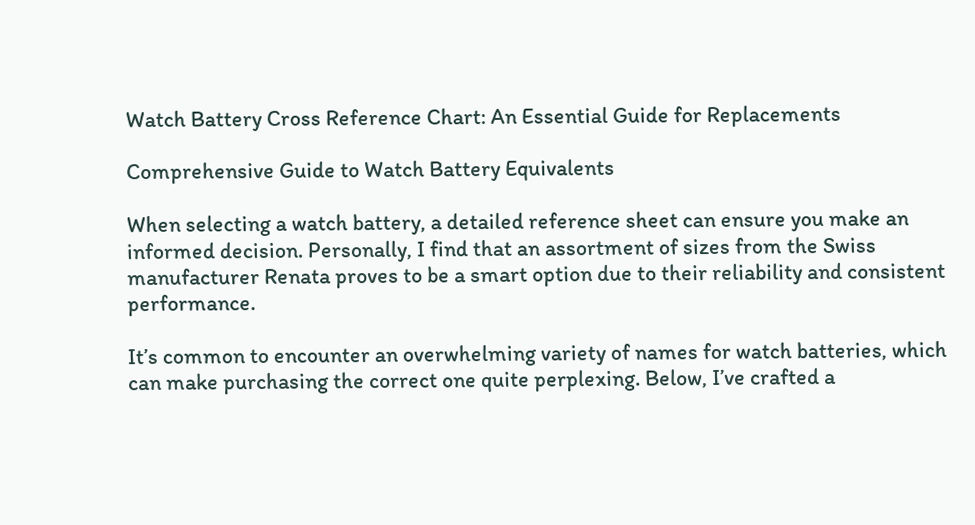Watch Battery Cross Reference Chart: An Essential Guide for Replacements

Comprehensive Guide to Watch Battery Equivalents

When selecting a watch battery, a detailed reference sheet can ensure you make an informed decision. Personally, I find that an assortment of sizes from the Swiss manufacturer Renata proves to be a smart option due to their reliability and consistent performance.

It’s common to encounter an overwhelming variety of names for watch batteries, which can make purchasing the correct one quite perplexing. Below, I’ve crafted a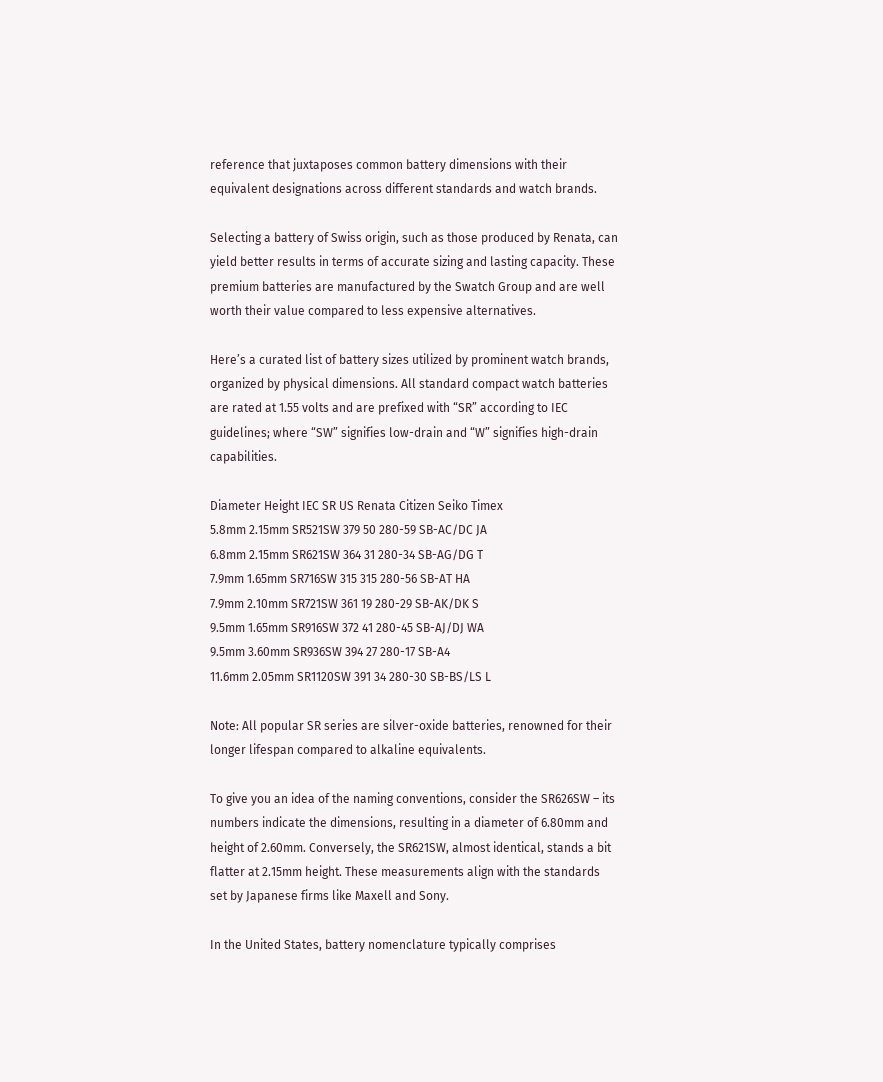reference that juxtaposes common battery dimensions with their equivalent designations across different standards and watch brands.

Selecting a battery of Swiss origin, such as those produced by Renata, can yield better results in terms of accurate sizing and lasting capacity. These premium batteries are manufactured by the Swatch Group and are well worth their value compared to less expensive alternatives.

Here’s a curated list of battery sizes utilized by prominent watch brands, organized by physical dimensions. All standard compact watch batteries are rated at 1.55 volts and are prefixed with “SR” according to IEC guidelines; where “SW” signifies low-drain and “W” signifies high-drain capabilities.

Diameter Height IEC SR US Renata Citizen Seiko Timex
5.8mm 2.15mm SR521SW 379 50 280-59 SB-AC/DC JA
6.8mm 2.15mm SR621SW 364 31 280-34 SB-AG/DG T
7.9mm 1.65mm SR716SW 315 315 280-56 SB-AT HA
7.9mm 2.10mm SR721SW 361 19 280-29 SB-AK/DK S
9.5mm 1.65mm SR916SW 372 41 280-45 SB-AJ/DJ WA
9.5mm 3.60mm SR936SW 394 27 280-17 SB-A4
11.6mm 2.05mm SR1120SW 391 34 280-30 SB-BS/LS L

Note: All popular SR series are silver-oxide batteries, renowned for their longer lifespan compared to alkaline equivalents.

To give you an idea of the naming conventions, consider the SR626SW – its numbers indicate the dimensions, resulting in a diameter of 6.80mm and height of 2.60mm. Conversely, the SR621SW, almost identical, stands a bit flatter at 2.15mm height. These measurements align with the standards set by Japanese firms like Maxell and Sony.

In the United States, battery nomenclature typically comprises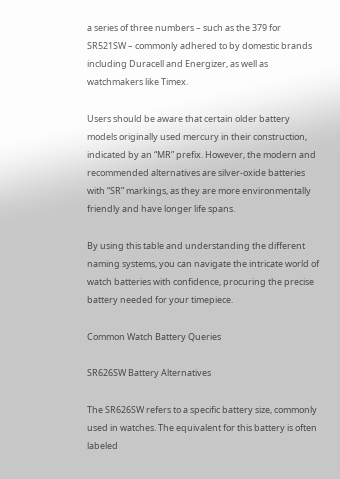a series of three numbers – such as the 379 for SR521SW – commonly adhered to by domestic brands including Duracell and Energizer, as well as watchmakers like Timex.

Users should be aware that certain older battery models originally used mercury in their construction, indicated by an “MR” prefix. However, the modern and recommended alternatives are silver-oxide batteries with “SR” markings, as they are more environmentally friendly and have longer life spans.

By using this table and understanding the different naming systems, you can navigate the intricate world of watch batteries with confidence, procuring the precise battery needed for your timepiece.

Common Watch Battery Queries

SR626SW Battery Alternatives

The SR626SW refers to a specific battery size, commonly used in watches. The equivalent for this battery is often labeled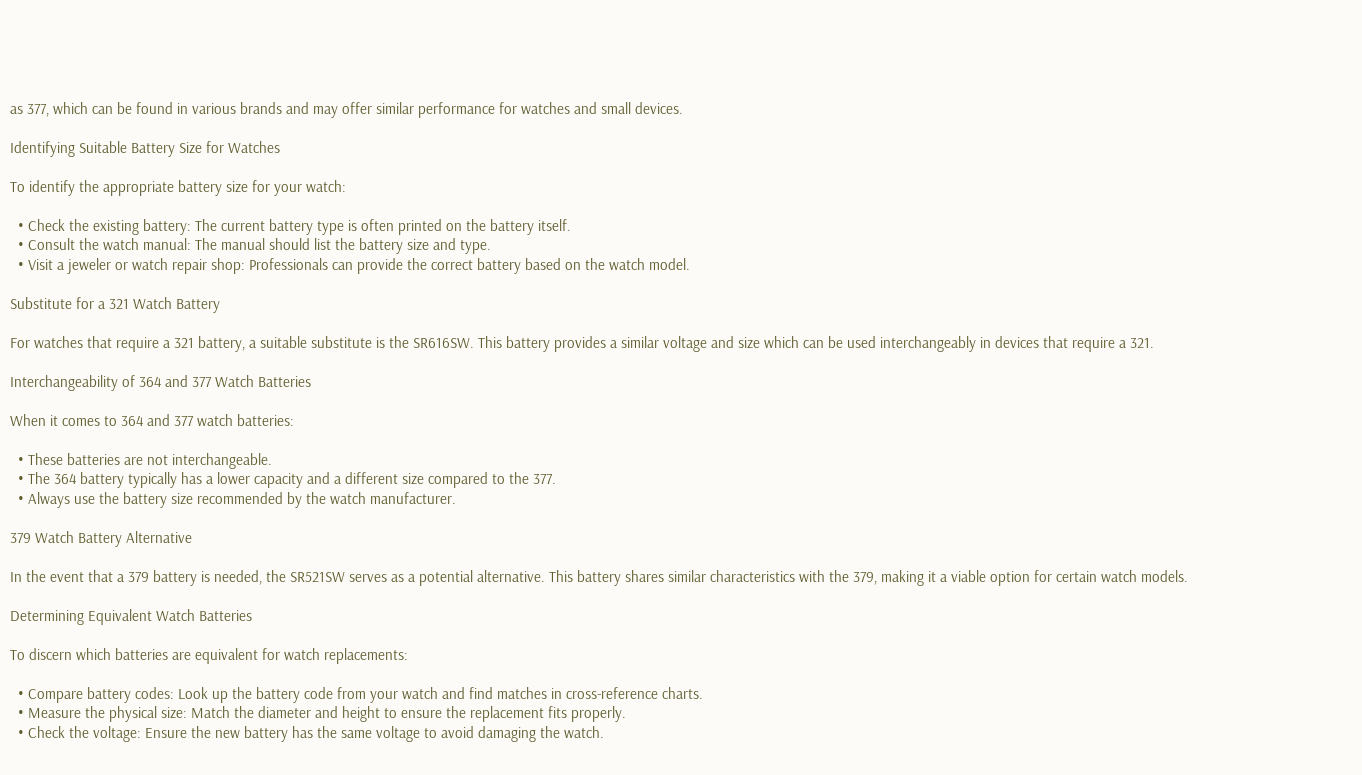as 377, which can be found in various brands and may offer similar performance for watches and small devices.

Identifying Suitable Battery Size for Watches

To identify the appropriate battery size for your watch:

  • Check the existing battery: The current battery type is often printed on the battery itself.
  • Consult the watch manual: The manual should list the battery size and type.
  • Visit a jeweler or watch repair shop: Professionals can provide the correct battery based on the watch model.

Substitute for a 321 Watch Battery

For watches that require a 321 battery, a suitable substitute is the SR616SW. This battery provides a similar voltage and size which can be used interchangeably in devices that require a 321.

Interchangeability of 364 and 377 Watch Batteries

When it comes to 364 and 377 watch batteries:

  • These batteries are not interchangeable.
  • The 364 battery typically has a lower capacity and a different size compared to the 377.
  • Always use the battery size recommended by the watch manufacturer.

379 Watch Battery Alternative

In the event that a 379 battery is needed, the SR521SW serves as a potential alternative. This battery shares similar characteristics with the 379, making it a viable option for certain watch models.

Determining Equivalent Watch Batteries

To discern which batteries are equivalent for watch replacements:

  • Compare battery codes: Look up the battery code from your watch and find matches in cross-reference charts.
  • Measure the physical size: Match the diameter and height to ensure the replacement fits properly.
  • Check the voltage: Ensure the new battery has the same voltage to avoid damaging the watch.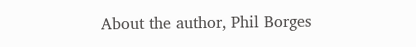About the author, Phil Borges